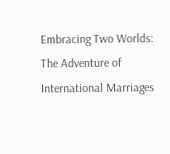Embracing Two Worlds: The Adventure of International Marriages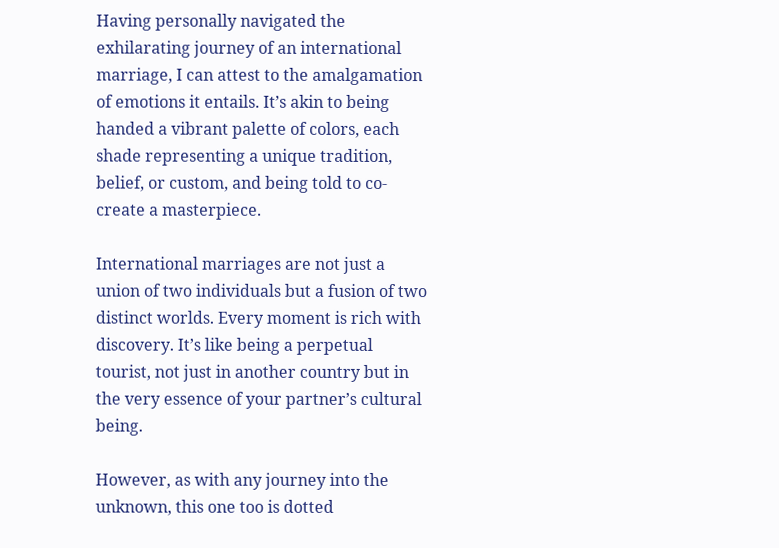Having personally navigated the exhilarating journey of an international marriage, I can attest to the amalgamation of emotions it entails. It’s akin to being handed a vibrant palette of colors, each shade representing a unique tradition, belief, or custom, and being told to co-create a masterpiece.

International marriages are not just a union of two individuals but a fusion of two distinct worlds. Every moment is rich with discovery. It’s like being a perpetual tourist, not just in another country but in the very essence of your partner’s cultural being.

However, as with any journey into the unknown, this one too is dotted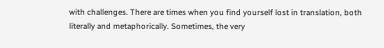with challenges. There are times when you find yourself lost in translation, both literally and metaphorically. Sometimes, the very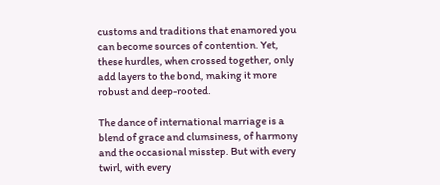customs and traditions that enamored you can become sources of contention. Yet, these hurdles, when crossed together, only add layers to the bond, making it more robust and deep-rooted.

The dance of international marriage is a blend of grace and clumsiness, of harmony and the occasional misstep. But with every twirl, with every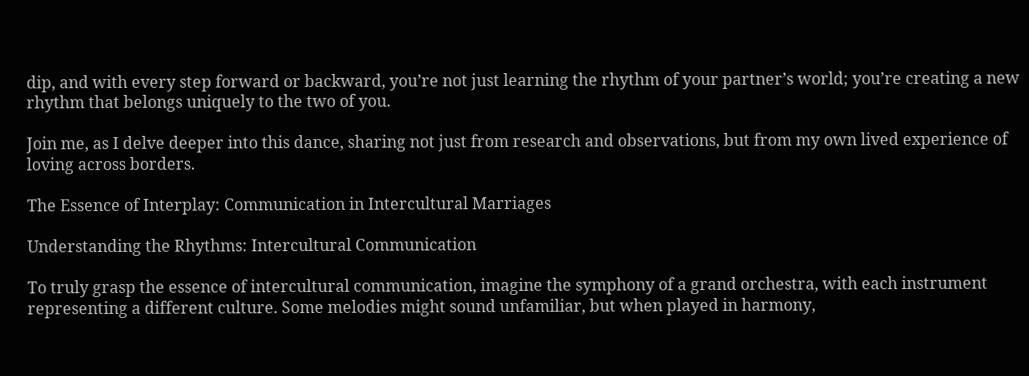dip, and with every step forward or backward, you’re not just learning the rhythm of your partner’s world; you’re creating a new rhythm that belongs uniquely to the two of you.

Join me, as I delve deeper into this dance, sharing not just from research and observations, but from my own lived experience of loving across borders.

The Essence of Interplay: Communication in Intercultural Marriages

Understanding the Rhythms: Intercultural Communication

To truly grasp the essence of intercultural communication, imagine the symphony of a grand orchestra, with each instrument representing a different culture. Some melodies might sound unfamiliar, but when played in harmony,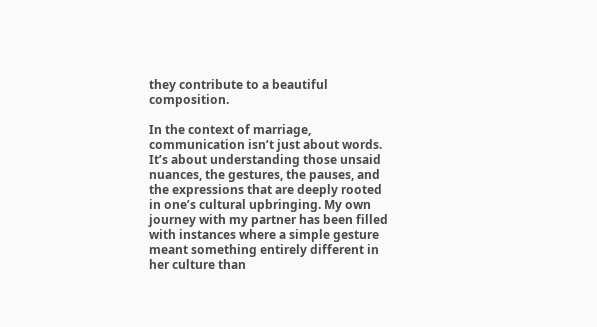they contribute to a beautiful composition.

In the context of marriage, communication isn’t just about words. It’s about understanding those unsaid nuances, the gestures, the pauses, and the expressions that are deeply rooted in one’s cultural upbringing. My own journey with my partner has been filled with instances where a simple gesture meant something entirely different in her culture than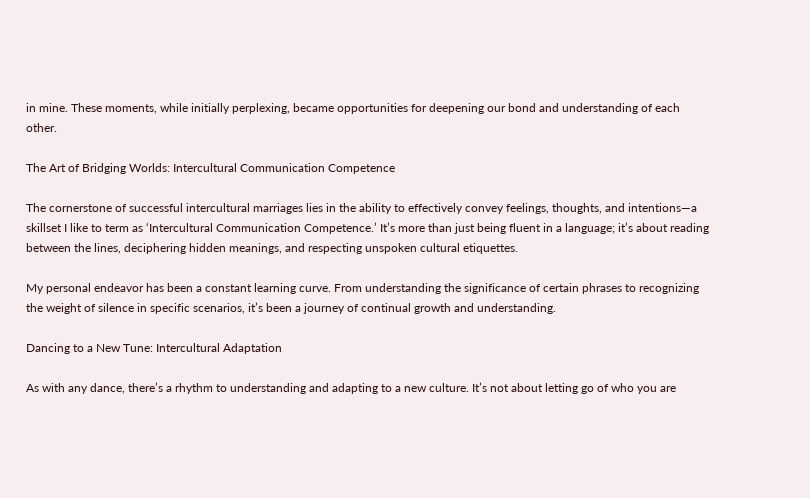in mine. These moments, while initially perplexing, became opportunities for deepening our bond and understanding of each other.

The Art of Bridging Worlds: Intercultural Communication Competence

The cornerstone of successful intercultural marriages lies in the ability to effectively convey feelings, thoughts, and intentions—a skillset I like to term as ‘Intercultural Communication Competence.’ It’s more than just being fluent in a language; it’s about reading between the lines, deciphering hidden meanings, and respecting unspoken cultural etiquettes.

My personal endeavor has been a constant learning curve. From understanding the significance of certain phrases to recognizing the weight of silence in specific scenarios, it’s been a journey of continual growth and understanding.

Dancing to a New Tune: Intercultural Adaptation

As with any dance, there’s a rhythm to understanding and adapting to a new culture. It’s not about letting go of who you are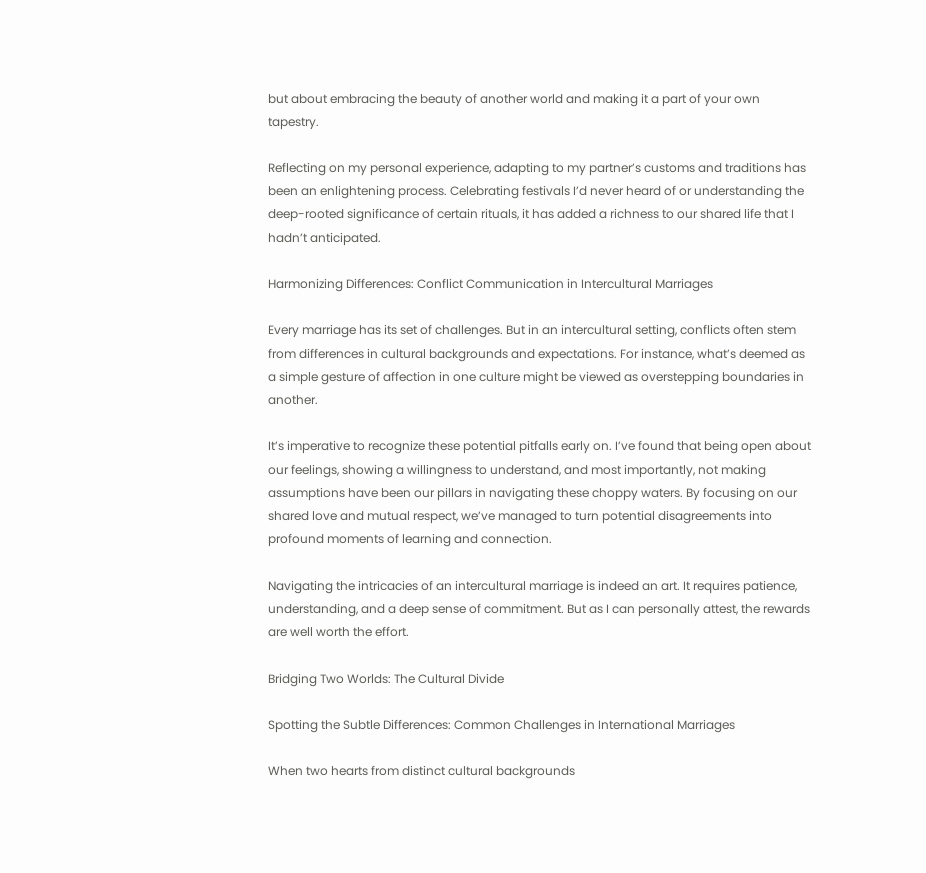but about embracing the beauty of another world and making it a part of your own tapestry.

Reflecting on my personal experience, adapting to my partner’s customs and traditions has been an enlightening process. Celebrating festivals I’d never heard of or understanding the deep-rooted significance of certain rituals, it has added a richness to our shared life that I hadn’t anticipated.

Harmonizing Differences: Conflict Communication in Intercultural Marriages

Every marriage has its set of challenges. But in an intercultural setting, conflicts often stem from differences in cultural backgrounds and expectations. For instance, what’s deemed as a simple gesture of affection in one culture might be viewed as overstepping boundaries in another.

It’s imperative to recognize these potential pitfalls early on. I’ve found that being open about our feelings, showing a willingness to understand, and most importantly, not making assumptions have been our pillars in navigating these choppy waters. By focusing on our shared love and mutual respect, we’ve managed to turn potential disagreements into profound moments of learning and connection.

Navigating the intricacies of an intercultural marriage is indeed an art. It requires patience, understanding, and a deep sense of commitment. But as I can personally attest, the rewards are well worth the effort.

Bridging Two Worlds: The Cultural Divide

Spotting the Subtle Differences: Common Challenges in International Marriages

When two hearts from distinct cultural backgrounds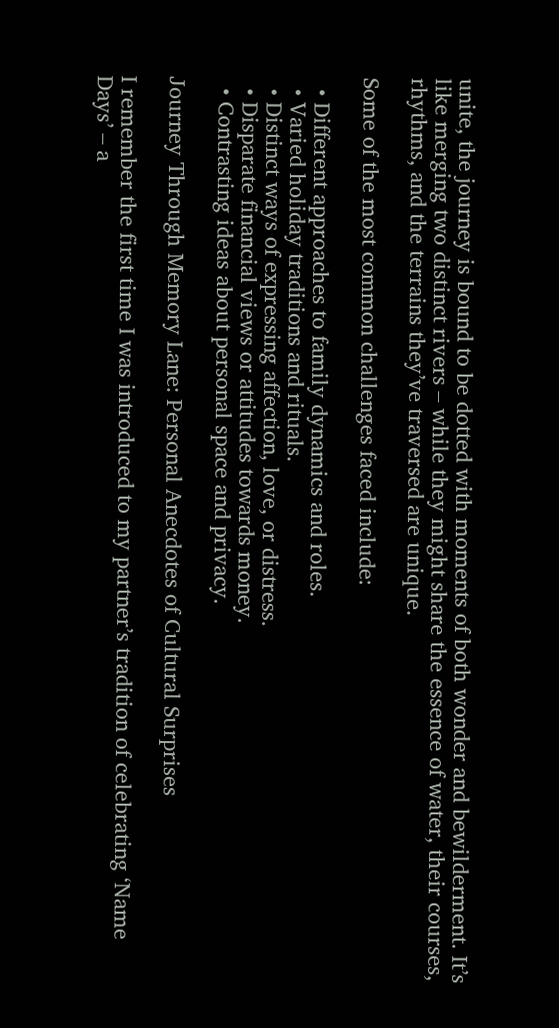unite, the journey is bound to be dotted with moments of both wonder and bewilderment. It’s like merging two distinct rivers – while they might share the essence of water, their courses, rhythms, and the terrains they’ve traversed are unique.

Some of the most common challenges faced include:

  • Different approaches to family dynamics and roles.
  • Varied holiday traditions and rituals.
  • Distinct ways of expressing affection, love, or distress.
  • Disparate financial views or attitudes towards money.
  • Contrasting ideas about personal space and privacy.

Journey Through Memory Lane: Personal Anecdotes of Cultural Surprises

I remember the first time I was introduced to my partner’s tradition of celebrating ‘Name Days’ – a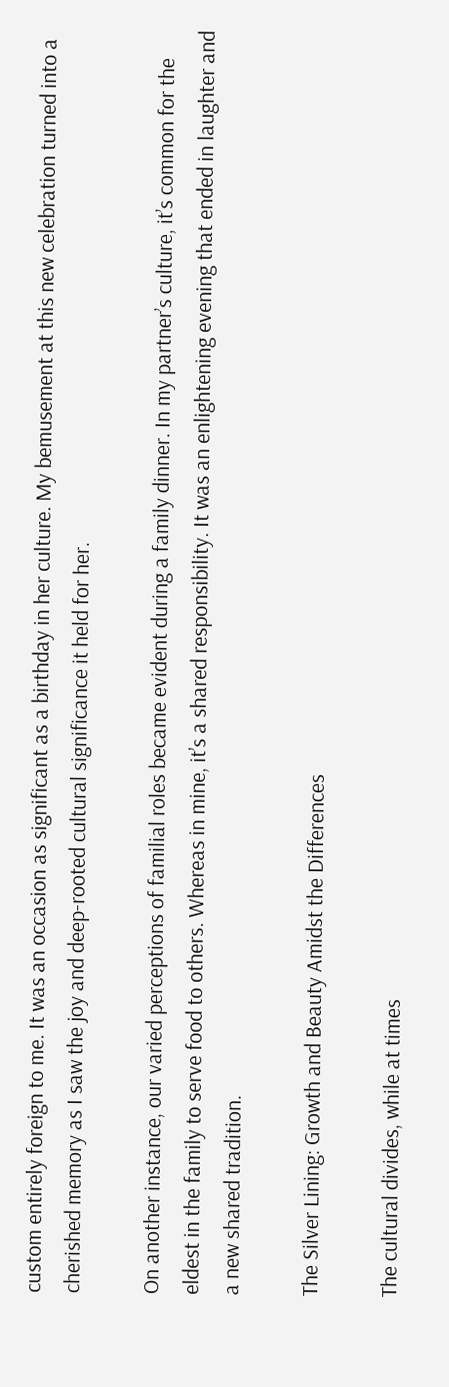custom entirely foreign to me. It was an occasion as significant as a birthday in her culture. My bemusement at this new celebration turned into a cherished memory as I saw the joy and deep-rooted cultural significance it held for her.

On another instance, our varied perceptions of familial roles became evident during a family dinner. In my partner’s culture, it’s common for the eldest in the family to serve food to others. Whereas in mine, it’s a shared responsibility. It was an enlightening evening that ended in laughter and a new shared tradition.

The Silver Lining: Growth and Beauty Amidst the Differences

The cultural divides, while at times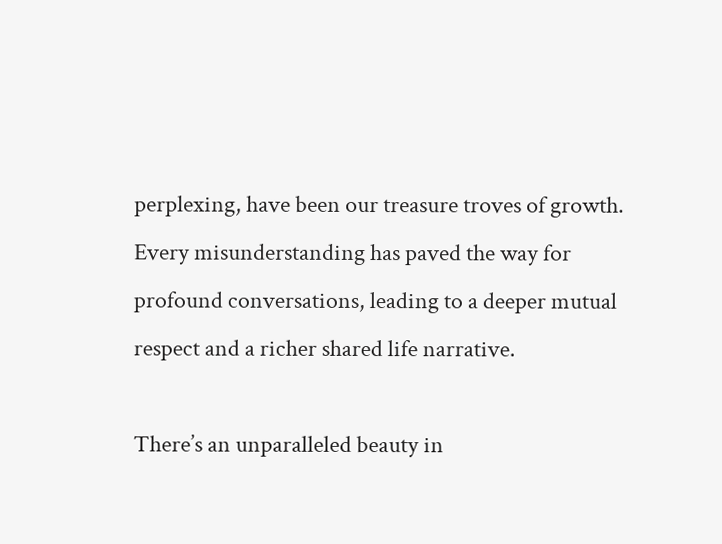perplexing, have been our treasure troves of growth. Every misunderstanding has paved the way for profound conversations, leading to a deeper mutual respect and a richer shared life narrative.

There’s an unparalleled beauty in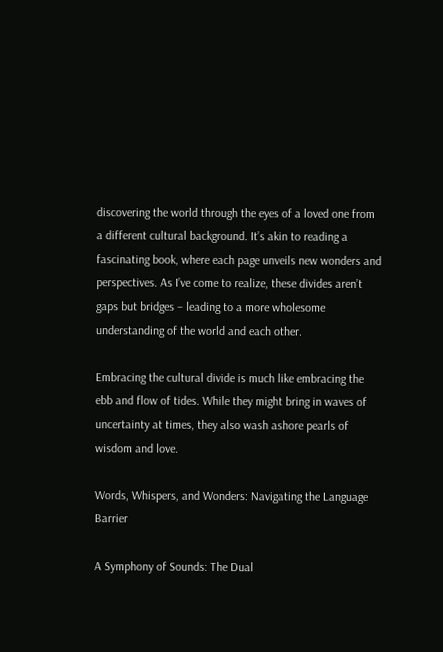discovering the world through the eyes of a loved one from a different cultural background. It’s akin to reading a fascinating book, where each page unveils new wonders and perspectives. As I’ve come to realize, these divides aren’t gaps but bridges – leading to a more wholesome understanding of the world and each other.

Embracing the cultural divide is much like embracing the ebb and flow of tides. While they might bring in waves of uncertainty at times, they also wash ashore pearls of wisdom and love.

Words, Whispers, and Wonders: Navigating the Language Barrier

A Symphony of Sounds: The Dual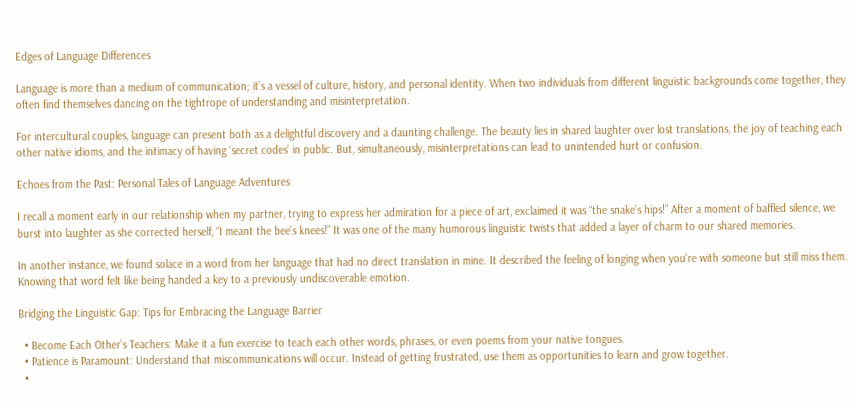Edges of Language Differences

Language is more than a medium of communication; it’s a vessel of culture, history, and personal identity. When two individuals from different linguistic backgrounds come together, they often find themselves dancing on the tightrope of understanding and misinterpretation.

For intercultural couples, language can present both as a delightful discovery and a daunting challenge. The beauty lies in shared laughter over lost translations, the joy of teaching each other native idioms, and the intimacy of having ‘secret codes’ in public. But, simultaneously, misinterpretations can lead to unintended hurt or confusion.

Echoes from the Past: Personal Tales of Language Adventures

I recall a moment early in our relationship when my partner, trying to express her admiration for a piece of art, exclaimed it was “the snake’s hips!” After a moment of baffled silence, we burst into laughter as she corrected herself, “I meant the bee’s knees!” It was one of the many humorous linguistic twists that added a layer of charm to our shared memories.

In another instance, we found solace in a word from her language that had no direct translation in mine. It described the feeling of longing when you’re with someone but still miss them. Knowing that word felt like being handed a key to a previously undiscoverable emotion.

Bridging the Linguistic Gap: Tips for Embracing the Language Barrier

  • Become Each Other’s Teachers: Make it a fun exercise to teach each other words, phrases, or even poems from your native tongues.
  • Patience is Paramount: Understand that miscommunications will occur. Instead of getting frustrated, use them as opportunities to learn and grow together.
  •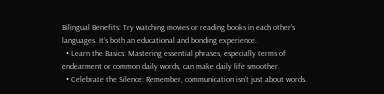Bilingual Benefits: Try watching movies or reading books in each other’s languages. It’s both an educational and bonding experience.
  • Learn the Basics: Mastering essential phrases, especially terms of endearment or common daily words, can make daily life smoother.
  • Celebrate the Silence: Remember, communication isn’t just about words.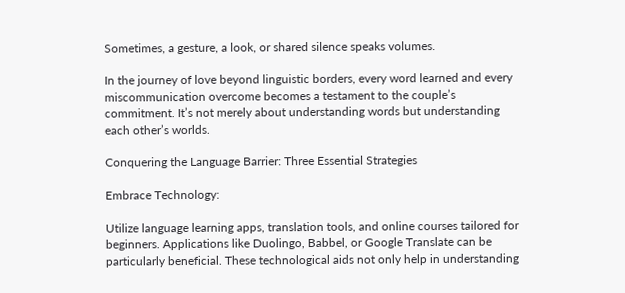Sometimes, a gesture, a look, or shared silence speaks volumes.

In the journey of love beyond linguistic borders, every word learned and every miscommunication overcome becomes a testament to the couple’s commitment. It’s not merely about understanding words but understanding each other’s worlds.

Conquering the Language Barrier: Three Essential Strategies

Embrace Technology:

Utilize language learning apps, translation tools, and online courses tailored for beginners. Applications like Duolingo, Babbel, or Google Translate can be particularly beneficial. These technological aids not only help in understanding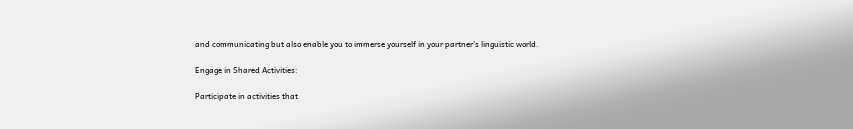and communicating but also enable you to immerse yourself in your partner’s linguistic world.

Engage in Shared Activities:

Participate in activities that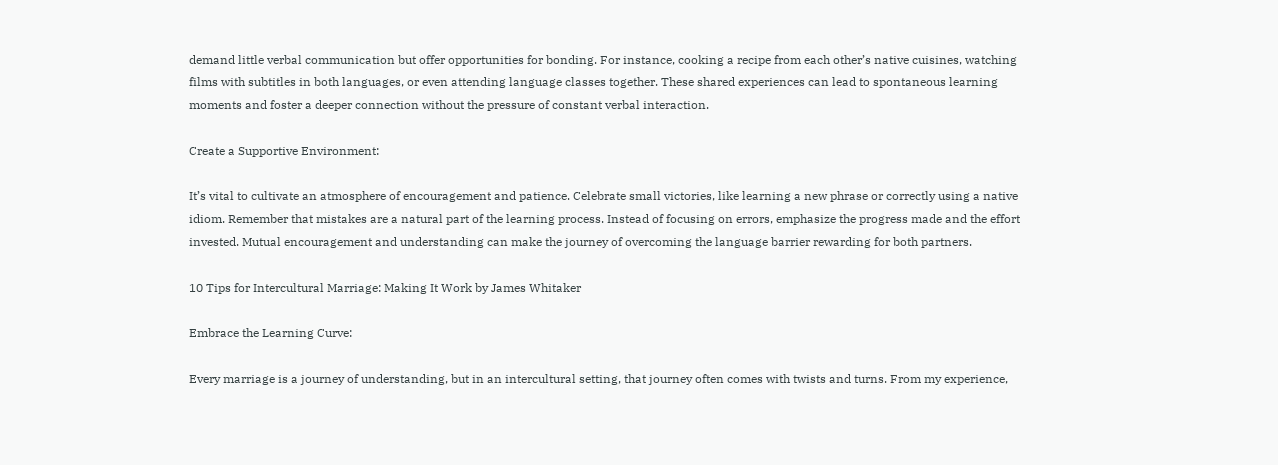demand little verbal communication but offer opportunities for bonding. For instance, cooking a recipe from each other’s native cuisines, watching films with subtitles in both languages, or even attending language classes together. These shared experiences can lead to spontaneous learning moments and foster a deeper connection without the pressure of constant verbal interaction.

Create a Supportive Environment:

It’s vital to cultivate an atmosphere of encouragement and patience. Celebrate small victories, like learning a new phrase or correctly using a native idiom. Remember that mistakes are a natural part of the learning process. Instead of focusing on errors, emphasize the progress made and the effort invested. Mutual encouragement and understanding can make the journey of overcoming the language barrier rewarding for both partners.

10 Tips for Intercultural Marriage: Making It Work by James Whitaker

Embrace the Learning Curve:

Every marriage is a journey of understanding, but in an intercultural setting, that journey often comes with twists and turns. From my experience,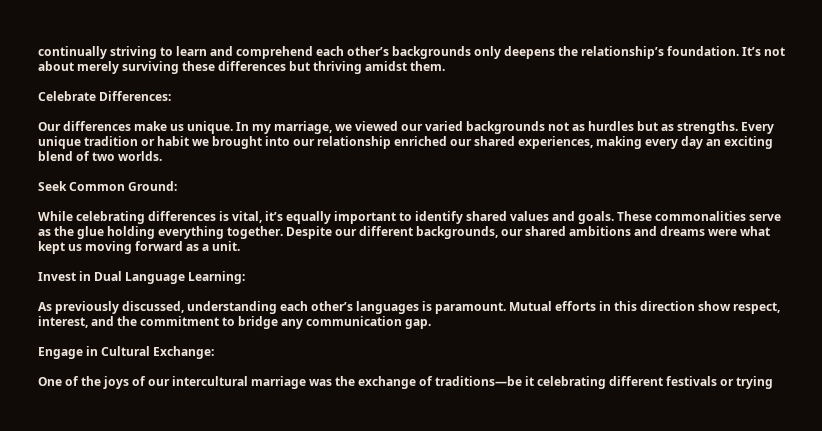continually striving to learn and comprehend each other’s backgrounds only deepens the relationship’s foundation. It’s not about merely surviving these differences but thriving amidst them.

Celebrate Differences:

Our differences make us unique. In my marriage, we viewed our varied backgrounds not as hurdles but as strengths. Every unique tradition or habit we brought into our relationship enriched our shared experiences, making every day an exciting blend of two worlds.

Seek Common Ground:

While celebrating differences is vital, it’s equally important to identify shared values and goals. These commonalities serve as the glue holding everything together. Despite our different backgrounds, our shared ambitions and dreams were what kept us moving forward as a unit.

Invest in Dual Language Learning:

As previously discussed, understanding each other’s languages is paramount. Mutual efforts in this direction show respect, interest, and the commitment to bridge any communication gap.

Engage in Cultural Exchange:

One of the joys of our intercultural marriage was the exchange of traditions—be it celebrating different festivals or trying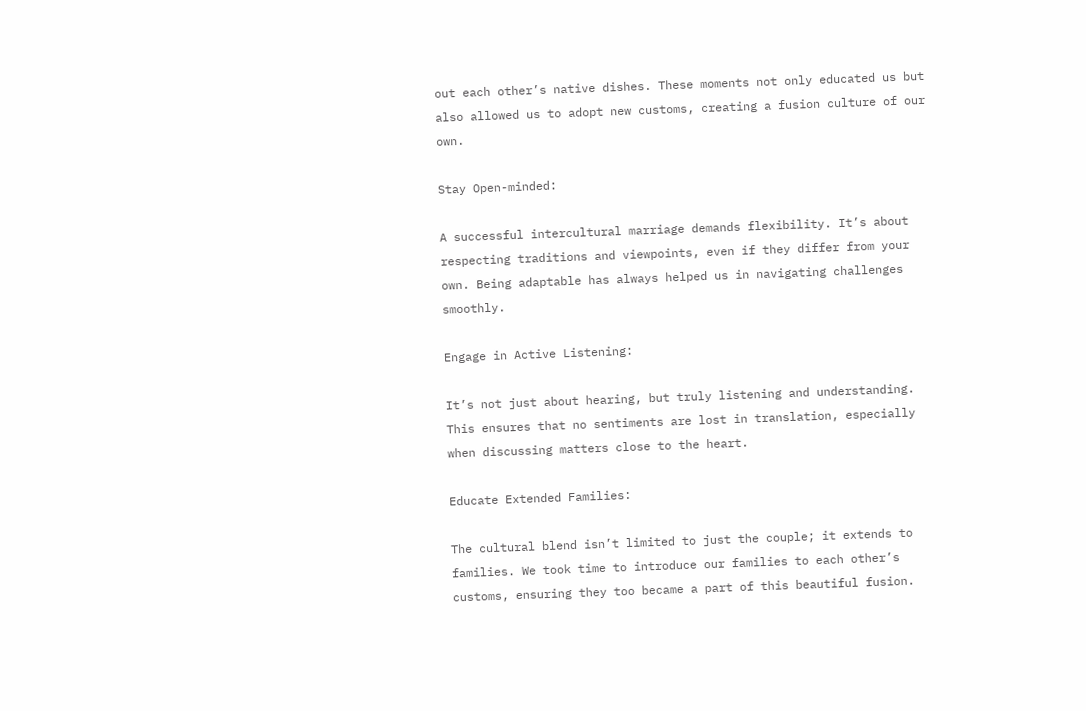out each other’s native dishes. These moments not only educated us but also allowed us to adopt new customs, creating a fusion culture of our own.

Stay Open-minded:

A successful intercultural marriage demands flexibility. It’s about respecting traditions and viewpoints, even if they differ from your own. Being adaptable has always helped us in navigating challenges smoothly.

Engage in Active Listening:

It’s not just about hearing, but truly listening and understanding. This ensures that no sentiments are lost in translation, especially when discussing matters close to the heart.

Educate Extended Families:

The cultural blend isn’t limited to just the couple; it extends to families. We took time to introduce our families to each other’s customs, ensuring they too became a part of this beautiful fusion.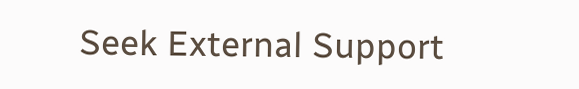Seek External Support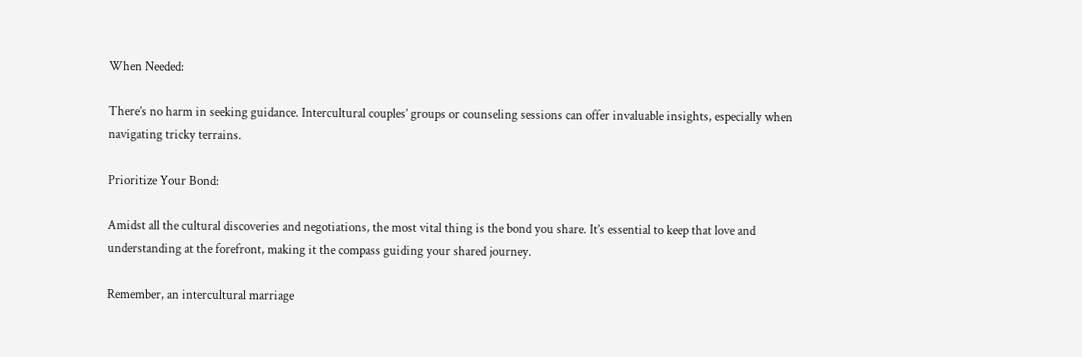When Needed:

There’s no harm in seeking guidance. Intercultural couples’ groups or counseling sessions can offer invaluable insights, especially when navigating tricky terrains.

Prioritize Your Bond:

Amidst all the cultural discoveries and negotiations, the most vital thing is the bond you share. It’s essential to keep that love and understanding at the forefront, making it the compass guiding your shared journey.

Remember, an intercultural marriage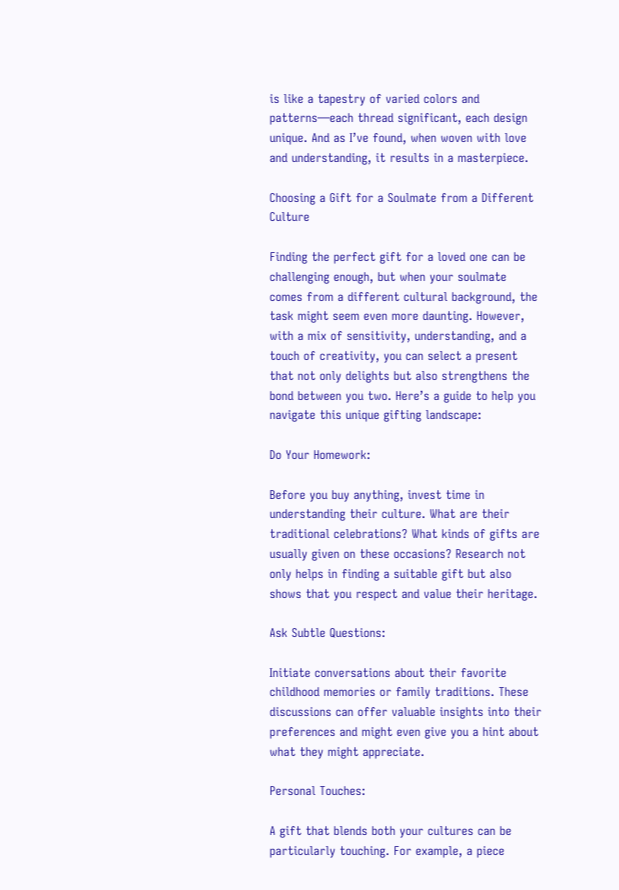is like a tapestry of varied colors and patterns—each thread significant, each design unique. And as I’ve found, when woven with love and understanding, it results in a masterpiece.

Choosing a Gift for a Soulmate from a Different Culture

Finding the perfect gift for a loved one can be challenging enough, but when your soulmate comes from a different cultural background, the task might seem even more daunting. However, with a mix of sensitivity, understanding, and a touch of creativity, you can select a present that not only delights but also strengthens the bond between you two. Here’s a guide to help you navigate this unique gifting landscape:

Do Your Homework:

Before you buy anything, invest time in understanding their culture. What are their traditional celebrations? What kinds of gifts are usually given on these occasions? Research not only helps in finding a suitable gift but also shows that you respect and value their heritage.

Ask Subtle Questions:

Initiate conversations about their favorite childhood memories or family traditions. These discussions can offer valuable insights into their preferences and might even give you a hint about what they might appreciate.

Personal Touches:

A gift that blends both your cultures can be particularly touching. For example, a piece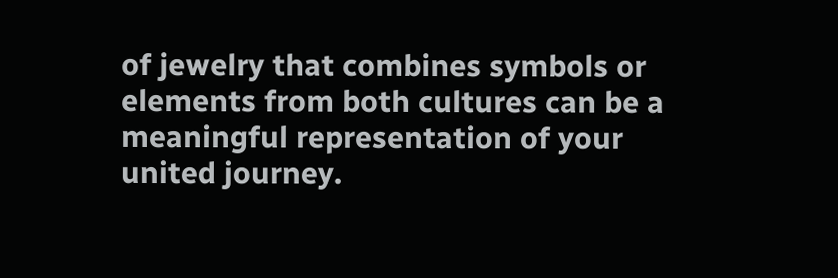of jewelry that combines symbols or elements from both cultures can be a meaningful representation of your united journey.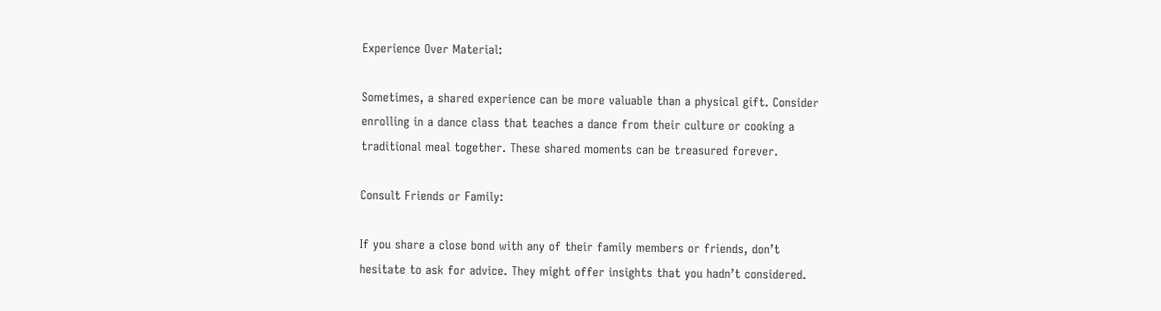Experience Over Material:

Sometimes, a shared experience can be more valuable than a physical gift. Consider enrolling in a dance class that teaches a dance from their culture or cooking a traditional meal together. These shared moments can be treasured forever.

Consult Friends or Family:

If you share a close bond with any of their family members or friends, don’t hesitate to ask for advice. They might offer insights that you hadn’t considered.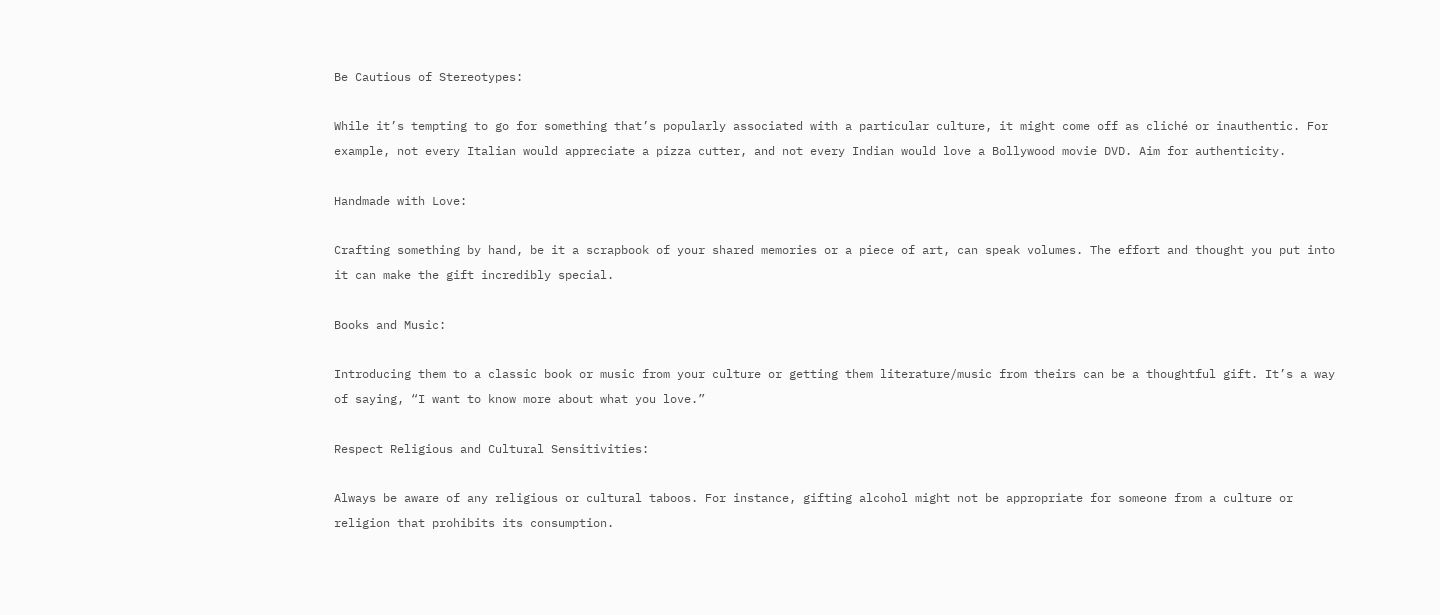Be Cautious of Stereotypes:

While it’s tempting to go for something that’s popularly associated with a particular culture, it might come off as cliché or inauthentic. For example, not every Italian would appreciate a pizza cutter, and not every Indian would love a Bollywood movie DVD. Aim for authenticity.

Handmade with Love:

Crafting something by hand, be it a scrapbook of your shared memories or a piece of art, can speak volumes. The effort and thought you put into it can make the gift incredibly special.

Books and Music:

Introducing them to a classic book or music from your culture or getting them literature/music from theirs can be a thoughtful gift. It’s a way of saying, “I want to know more about what you love.”

Respect Religious and Cultural Sensitivities:

Always be aware of any religious or cultural taboos. For instance, gifting alcohol might not be appropriate for someone from a culture or religion that prohibits its consumption.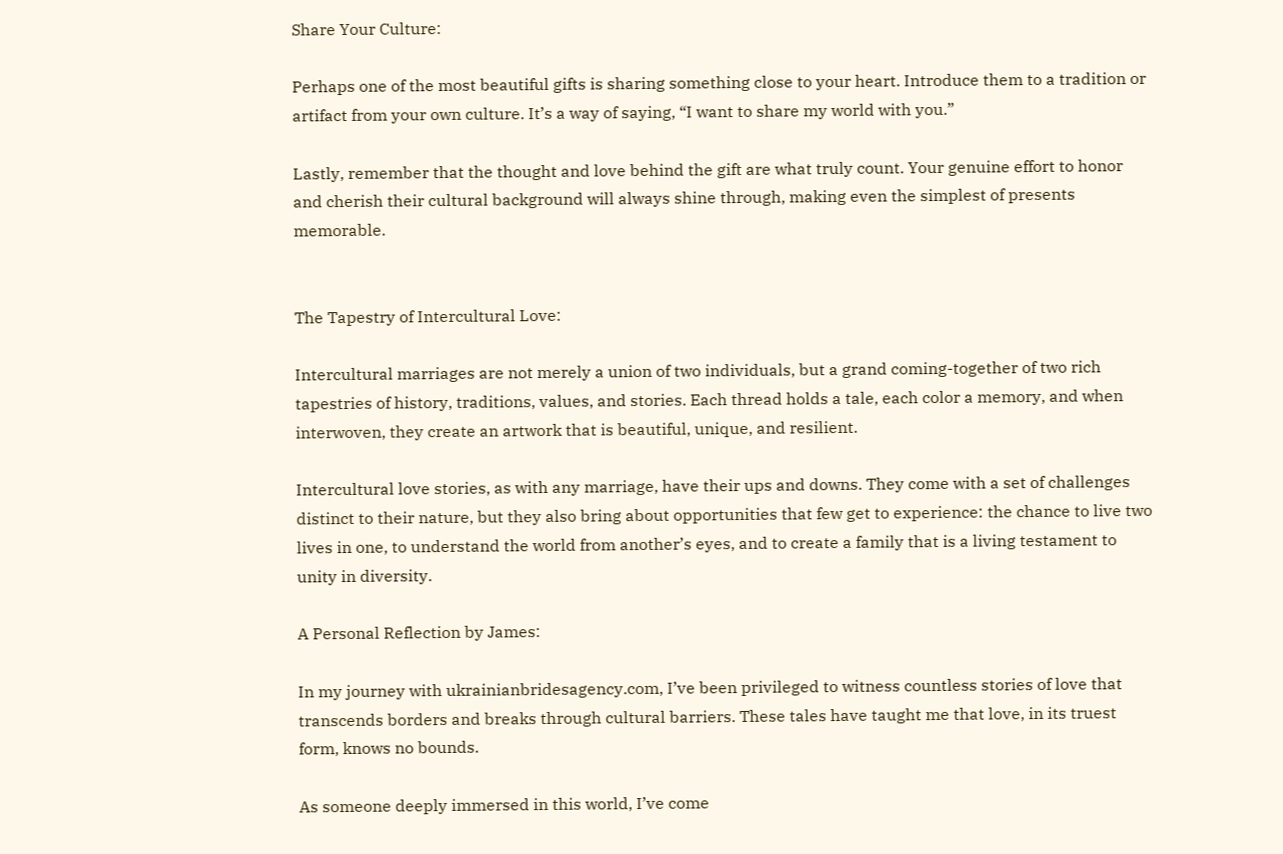Share Your Culture:

Perhaps one of the most beautiful gifts is sharing something close to your heart. Introduce them to a tradition or artifact from your own culture. It’s a way of saying, “I want to share my world with you.”

Lastly, remember that the thought and love behind the gift are what truly count. Your genuine effort to honor and cherish their cultural background will always shine through, making even the simplest of presents memorable.


The Tapestry of Intercultural Love:

Intercultural marriages are not merely a union of two individuals, but a grand coming-together of two rich tapestries of history, traditions, values, and stories. Each thread holds a tale, each color a memory, and when interwoven, they create an artwork that is beautiful, unique, and resilient.

Intercultural love stories, as with any marriage, have their ups and downs. They come with a set of challenges distinct to their nature, but they also bring about opportunities that few get to experience: the chance to live two lives in one, to understand the world from another’s eyes, and to create a family that is a living testament to unity in diversity.

A Personal Reflection by James:

In my journey with ukrainianbridesagency.com, I’ve been privileged to witness countless stories of love that transcends borders and breaks through cultural barriers. These tales have taught me that love, in its truest form, knows no bounds.

As someone deeply immersed in this world, I’ve come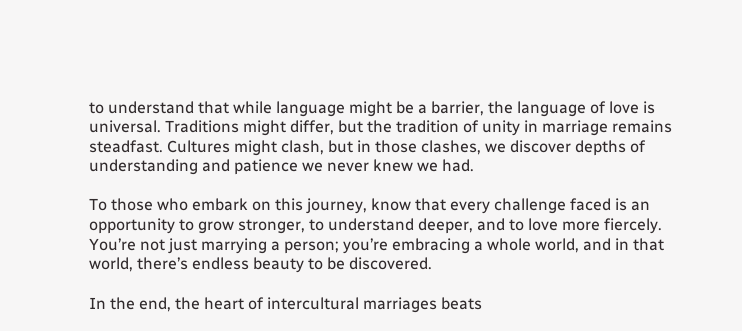to understand that while language might be a barrier, the language of love is universal. Traditions might differ, but the tradition of unity in marriage remains steadfast. Cultures might clash, but in those clashes, we discover depths of understanding and patience we never knew we had.

To those who embark on this journey, know that every challenge faced is an opportunity to grow stronger, to understand deeper, and to love more fiercely. You’re not just marrying a person; you’re embracing a whole world, and in that world, there’s endless beauty to be discovered.

In the end, the heart of intercultural marriages beats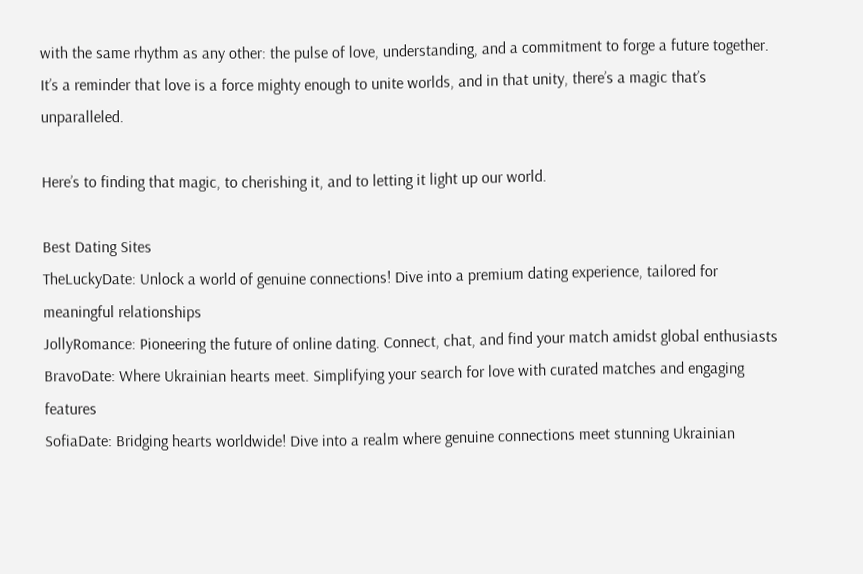with the same rhythm as any other: the pulse of love, understanding, and a commitment to forge a future together. It’s a reminder that love is a force mighty enough to unite worlds, and in that unity, there’s a magic that’s unparalleled.

Here’s to finding that magic, to cherishing it, and to letting it light up our world.

Best Dating Sites
TheLuckyDate: Unlock a world of genuine connections! Dive into a premium dating experience, tailored for meaningful relationships
JollyRomance: Pioneering the future of online dating. Connect, chat, and find your match amidst global enthusiasts
BravoDate: Where Ukrainian hearts meet. Simplifying your search for love with curated matches and engaging features
SofiaDate: Bridging hearts worldwide! Dive into a realm where genuine connections meet stunning Ukrainian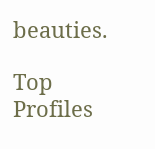beauties.

Top Profiles